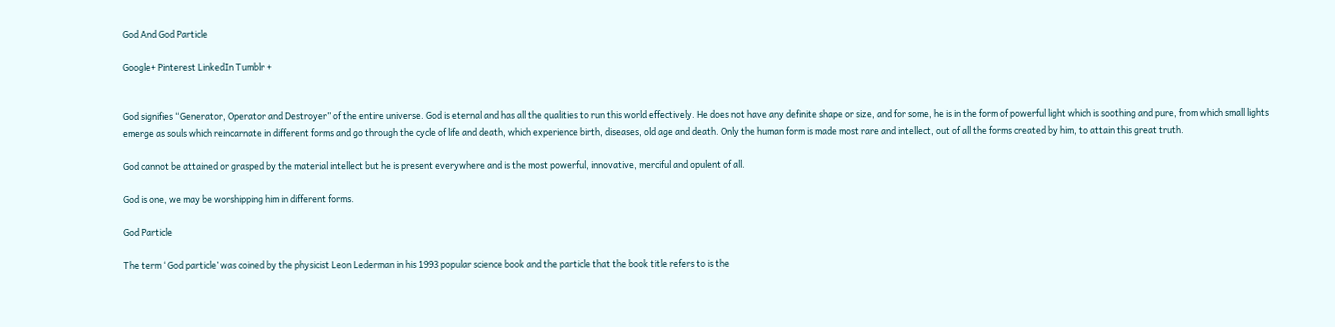God And God Particle

Google+ Pinterest LinkedIn Tumblr +


God signifies “Generator, Operator and Destroyer” of the entire universe. God is eternal and has all the qualities to run this world effectively. He does not have any definite shape or size, and for some, he is in the form of powerful light which is soothing and pure, from which small lights emerge as souls which reincarnate in different forms and go through the cycle of life and death, which experience birth, diseases, old age and death. Only the human form is made most rare and intellect, out of all the forms created by him, to attain this great truth.

God cannot be attained or grasped by the material intellect but he is present everywhere and is the most powerful, innovative, merciful and opulent of all.

God is one, we may be worshipping him in different forms.

God Particle

The term ‘ God particle’ was coined by the physicist Leon Lederman in his 1993 popular science book and the particle that the book title refers to is the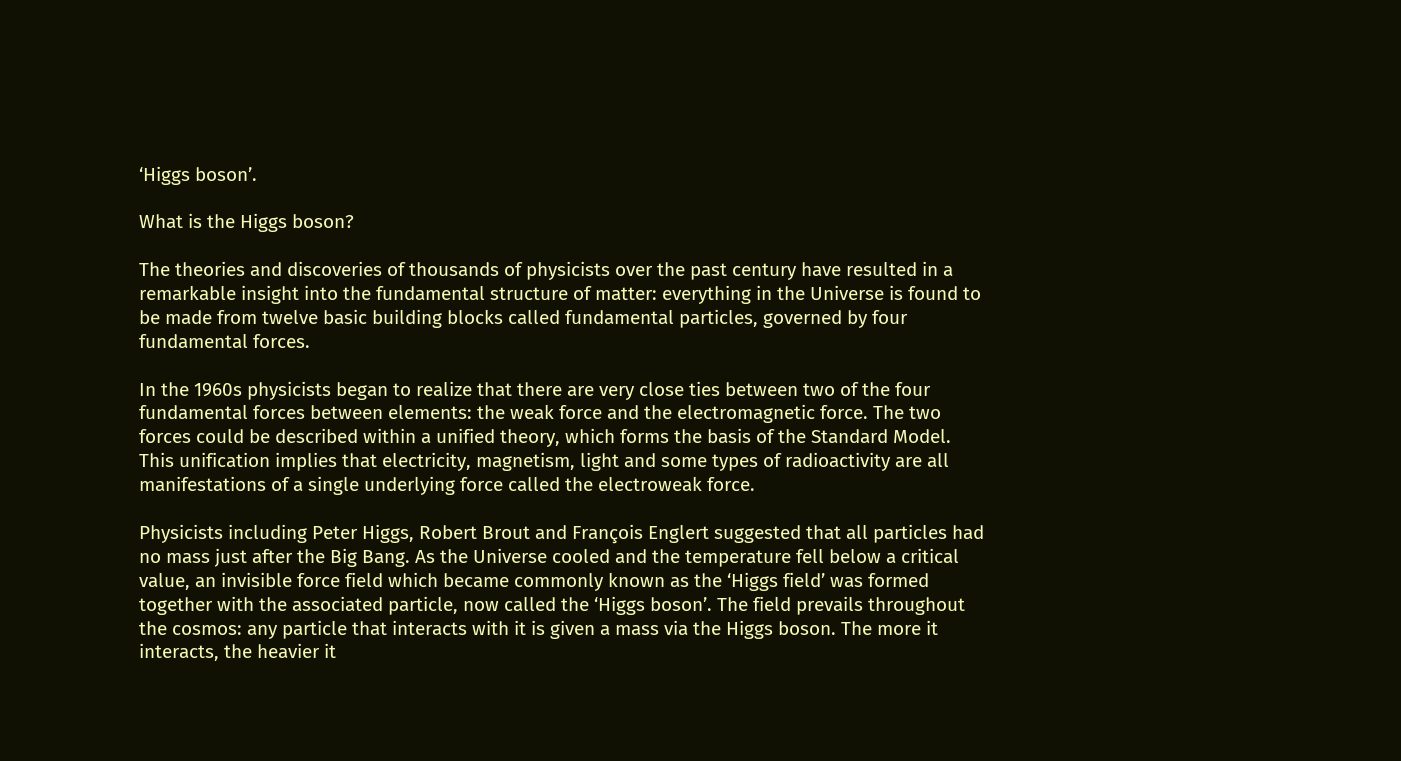‘Higgs boson’.

What is the Higgs boson?

The theories and discoveries of thousands of physicists over the past century have resulted in a remarkable insight into the fundamental structure of matter: everything in the Universe is found to be made from twelve basic building blocks called fundamental particles, governed by four fundamental forces.

In the 1960s physicists began to realize that there are very close ties between two of the four fundamental forces between elements: the weak force and the electromagnetic force. The two forces could be described within a unified theory, which forms the basis of the Standard Model. This unification implies that electricity, magnetism, light and some types of radioactivity are all manifestations of a single underlying force called the electroweak force.

Physicists including Peter Higgs, Robert Brout and François Englert suggested that all particles had no mass just after the Big Bang. As the Universe cooled and the temperature fell below a critical value, an invisible force field which became commonly known as the ‘Higgs field’ was formed together with the associated particle, now called the ‘Higgs boson’. The field prevails throughout the cosmos: any particle that interacts with it is given a mass via the Higgs boson. The more it interacts, the heavier it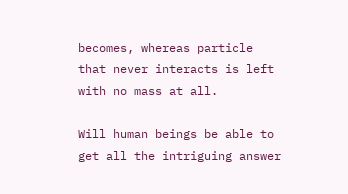becomes, whereas particle that never interacts is left with no mass at all.

Will human beings be able to get all the intriguing answer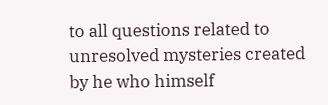to all questions related to unresolved mysteries created by he who himself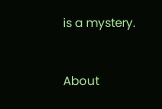is a mystery.


About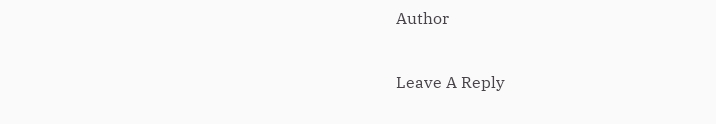Author

Leave A Reply